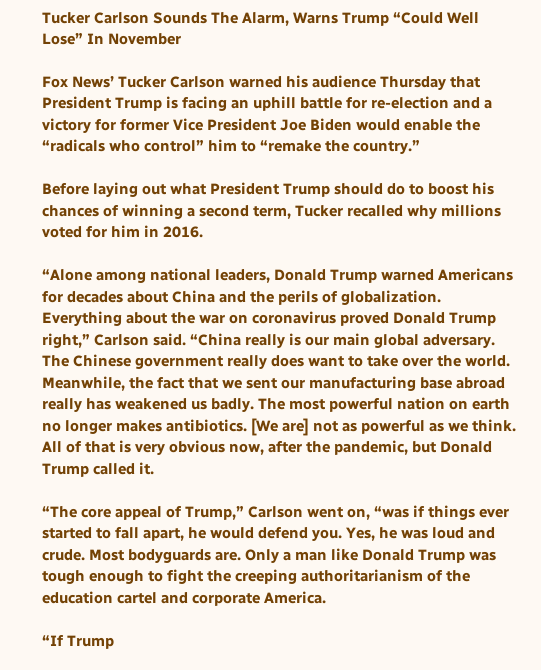Tucker Carlson Sounds The Alarm, Warns Trump “Could Well Lose” In November

Fox News’ Tucker Carlson warned his audience Thursday that President Trump is facing an uphill battle for re-election and a victory for former Vice President Joe Biden would enable the “radicals who control” him to “remake the country.”

Before laying out what President Trump should do to boost his chances of winning a second term, Tucker recalled why millions voted for him in 2016.

“Alone among national leaders, Donald Trump warned Americans for decades about China and the perils of globalization. Everything about the war on coronavirus proved Donald Trump right,” Carlson said. “China really is our main global adversary. The Chinese government really does want to take over the world. Meanwhile, the fact that we sent our manufacturing base abroad really has weakened us badly. The most powerful nation on earth no longer makes antibiotics. [We are] not as powerful as we think. All of that is very obvious now, after the pandemic, but Donald Trump called it.

“The core appeal of Trump,” Carlson went on, “was if things ever started to fall apart, he would defend you. Yes, he was loud and crude. Most bodyguards are. Only a man like Donald Trump was tough enough to fight the creeping authoritarianism of the education cartel and corporate America.

“If Trump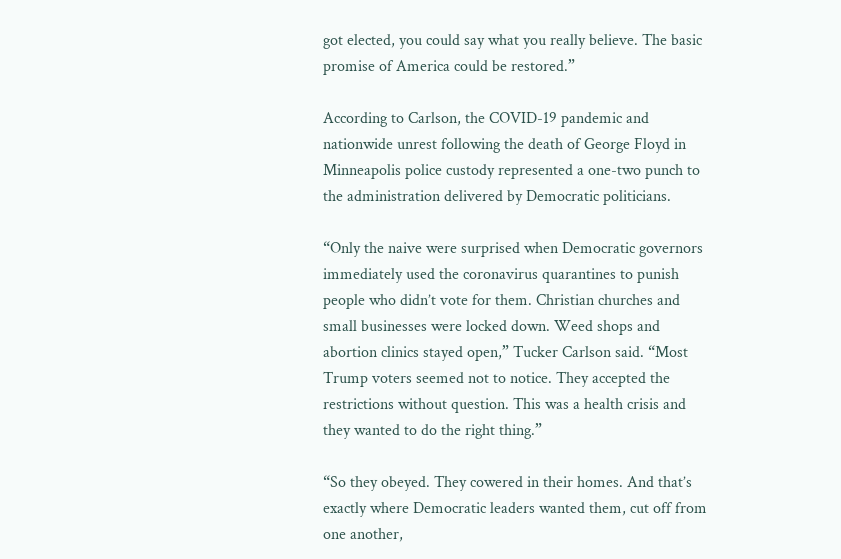got elected, you could say what you really believe. The basic promise of America could be restored.”

According to Carlson, the COVID-19 pandemic and nationwide unrest following the death of George Floyd in Minneapolis police custody represented a one-two punch to the administration delivered by Democratic politicians.

“Only the naive were surprised when Democratic governors immediately used the coronavirus quarantines to punish people who didn’t vote for them. Christian churches and small businesses were locked down. Weed shops and abortion clinics stayed open,” Tucker Carlson said. “Most Trump voters seemed not to notice. They accepted the restrictions without question. This was a health crisis and they wanted to do the right thing.”

“So they obeyed. They cowered in their homes. And that’s exactly where Democratic leaders wanted them, cut off from one another,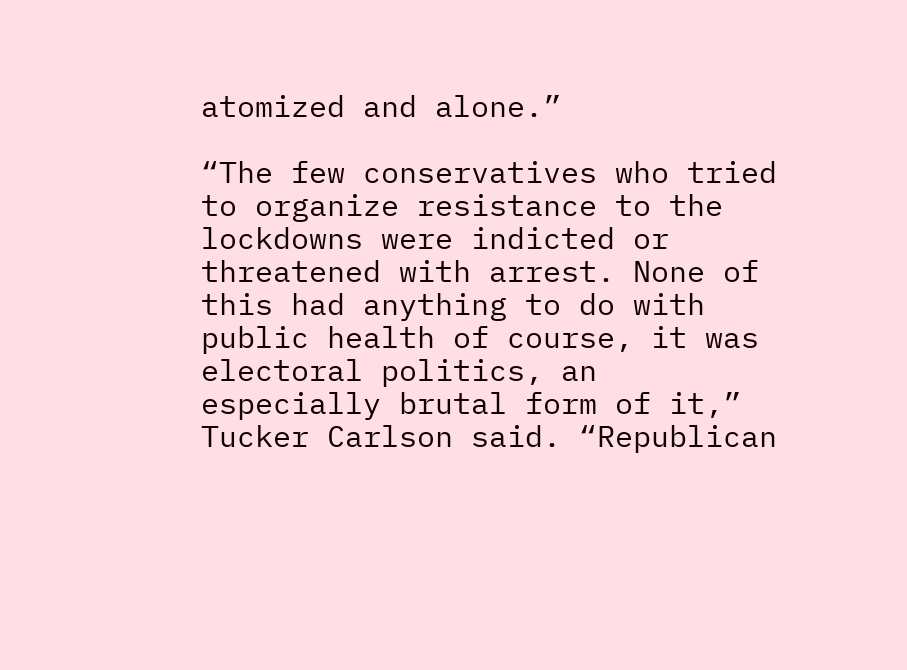atomized and alone.”

“The few conservatives who tried to organize resistance to the lockdowns were indicted or threatened with arrest. None of this had anything to do with public health of course, it was electoral politics, an especially brutal form of it,” Tucker Carlson said. “Republican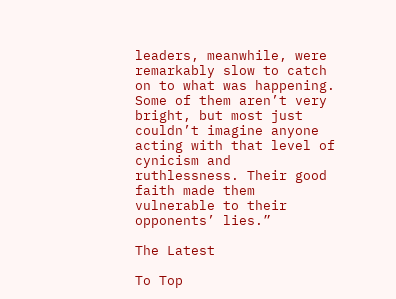leaders, meanwhile, were remarkably slow to catch on to what was happening. Some of them aren’t very bright, but most just couldn’t imagine anyone acting with that level of cynicism and ruthlessness. Their good faith made them vulnerable to their opponents’ lies.”

The Latest

To Top